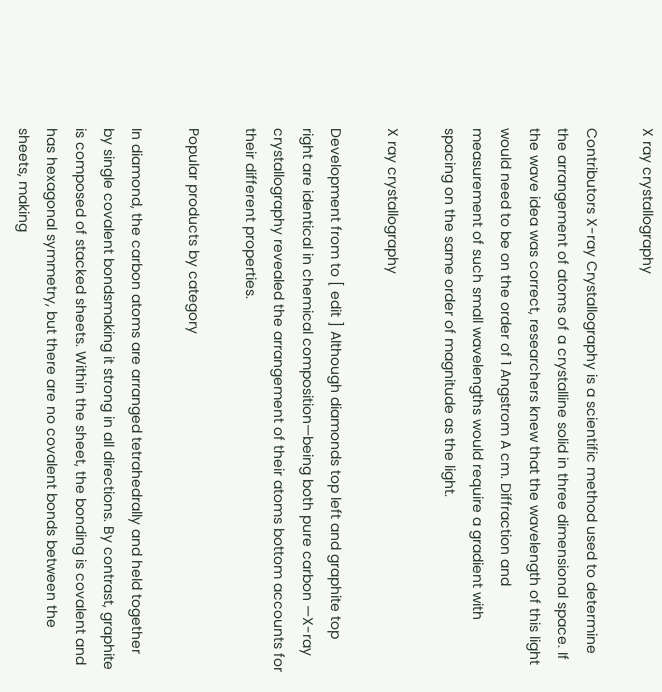X ray crystallography

Contributors X-ray Crystallography is a scientific method used to determine the arrangement of atoms of a crystalline solid in three dimensional space. If the wave idea was correct, researchers knew that the wavelength of this light would need to be on the order of 1 Angstrom A cm. Diffraction and measurement of such small wavelengths would require a gradient with spacing on the same order of magnitude as the light.

X ray crystallography

Development from to [ edit ] Although diamonds top left and graphite top right are identical in chemical composition—being both pure carbon —X-ray crystallography revealed the arrangement of their atoms bottom accounts for their different properties.

Popular products by category

In diamond, the carbon atoms are arranged tetrahedrally and held together by single covalent bondsmaking it strong in all directions. By contrast, graphite is composed of stacked sheets. Within the sheet, the bonding is covalent and has hexagonal symmetry, but there are no covalent bonds between the sheets, making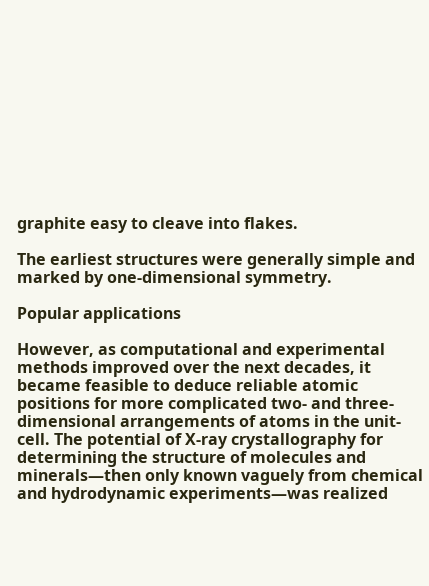graphite easy to cleave into flakes.

The earliest structures were generally simple and marked by one-dimensional symmetry.

Popular applications

However, as computational and experimental methods improved over the next decades, it became feasible to deduce reliable atomic positions for more complicated two- and three-dimensional arrangements of atoms in the unit-cell. The potential of X-ray crystallography for determining the structure of molecules and minerals—then only known vaguely from chemical and hydrodynamic experiments—was realized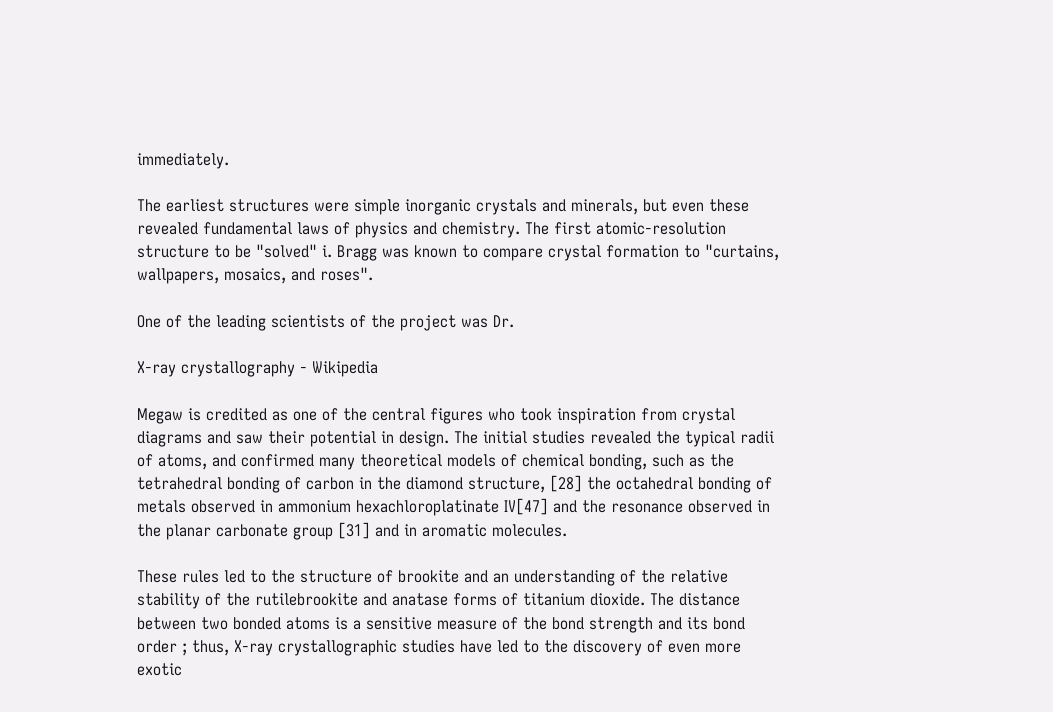immediately.

The earliest structures were simple inorganic crystals and minerals, but even these revealed fundamental laws of physics and chemistry. The first atomic-resolution structure to be "solved" i. Bragg was known to compare crystal formation to "curtains, wallpapers, mosaics, and roses".

One of the leading scientists of the project was Dr.

X-ray crystallography - Wikipedia

Megaw is credited as one of the central figures who took inspiration from crystal diagrams and saw their potential in design. The initial studies revealed the typical radii of atoms, and confirmed many theoretical models of chemical bonding, such as the tetrahedral bonding of carbon in the diamond structure, [28] the octahedral bonding of metals observed in ammonium hexachloroplatinate IV[47] and the resonance observed in the planar carbonate group [31] and in aromatic molecules.

These rules led to the structure of brookite and an understanding of the relative stability of the rutilebrookite and anatase forms of titanium dioxide. The distance between two bonded atoms is a sensitive measure of the bond strength and its bond order ; thus, X-ray crystallographic studies have led to the discovery of even more exotic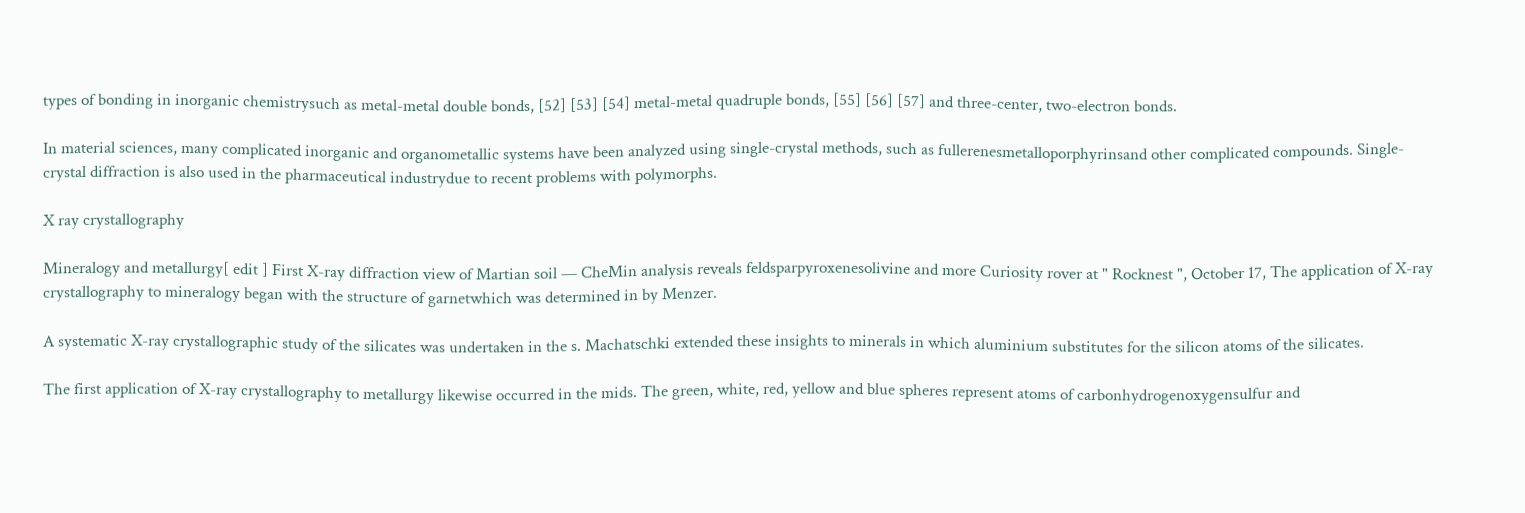types of bonding in inorganic chemistrysuch as metal-metal double bonds, [52] [53] [54] metal-metal quadruple bonds, [55] [56] [57] and three-center, two-electron bonds.

In material sciences, many complicated inorganic and organometallic systems have been analyzed using single-crystal methods, such as fullerenesmetalloporphyrinsand other complicated compounds. Single-crystal diffraction is also used in the pharmaceutical industrydue to recent problems with polymorphs.

X ray crystallography

Mineralogy and metallurgy[ edit ] First X-ray diffraction view of Martian soil — CheMin analysis reveals feldsparpyroxenesolivine and more Curiosity rover at " Rocknest ", October 17, The application of X-ray crystallography to mineralogy began with the structure of garnetwhich was determined in by Menzer.

A systematic X-ray crystallographic study of the silicates was undertaken in the s. Machatschki extended these insights to minerals in which aluminium substitutes for the silicon atoms of the silicates.

The first application of X-ray crystallography to metallurgy likewise occurred in the mids. The green, white, red, yellow and blue spheres represent atoms of carbonhydrogenoxygensulfur and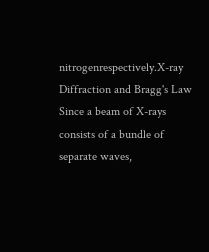nitrogenrespectively.X-ray Diffraction and Bragg's Law Since a beam of X-rays consists of a bundle of separate waves,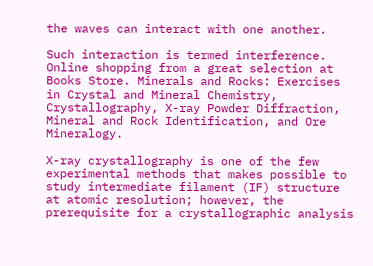the waves can interact with one another.

Such interaction is termed interference. Online shopping from a great selection at Books Store. Minerals and Rocks: Exercises in Crystal and Mineral Chemistry, Crystallography, X-ray Powder Diffraction, Mineral and Rock Identification, and Ore Mineralogy.

X-ray crystallography is one of the few experimental methods that makes possible to study intermediate filament (IF) structure at atomic resolution; however, the prerequisite for a crystallographic analysis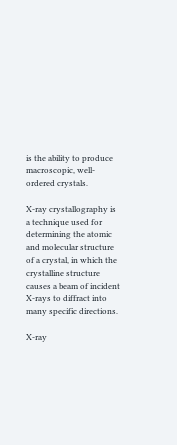is the ability to produce macroscopic, well-ordered crystals.

X-ray crystallography is a technique used for determining the atomic and molecular structure of a crystal, in which the crystalline structure causes a beam of incident X-rays to diffract into many specific directions.

X-ray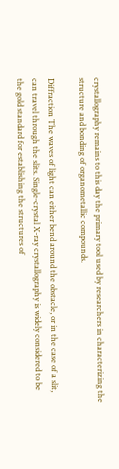crystallography remains to this day the primary tool used by researchers in characterizing the structure and bonding of organometallic compounds.

Diffraction The waves of light can either bend around the obstacle, or in the case of a slit, can travel through the slits. Single-crystal X-ray crystallography is widely considered to be the gold standard for establishing the structures of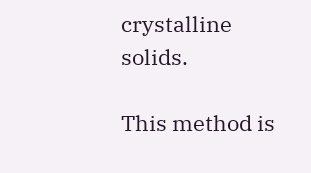crystalline solids.

This method is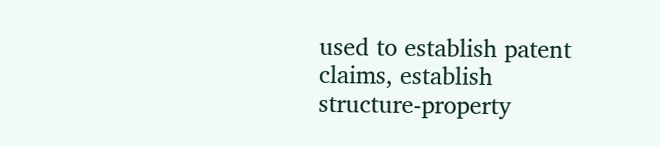used to establish patent claims, establish structure-property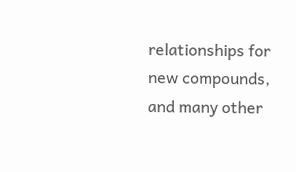relationships for new compounds, and many other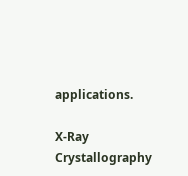applications.

X-Ray Crystallography